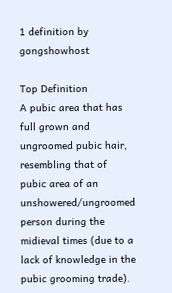1 definition by gongshowhost

Top Definition
A pubic area that has full grown and ungroomed pubic hair, resembling that of pubic area of an unshowered/ungroomed person during the midieval times (due to a lack of knowledge in the pubic grooming trade).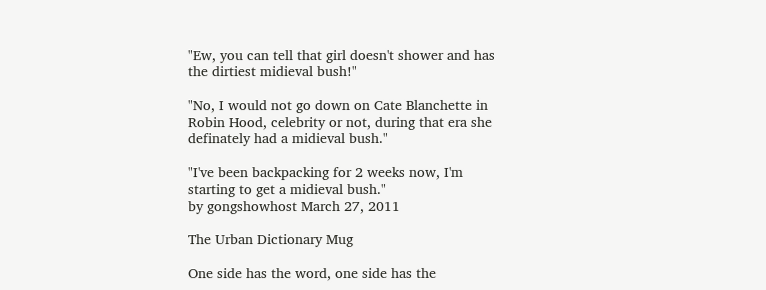"Ew, you can tell that girl doesn't shower and has the dirtiest midieval bush!"

"No, I would not go down on Cate Blanchette in Robin Hood, celebrity or not, during that era she definately had a midieval bush."

"I've been backpacking for 2 weeks now, I'm starting to get a midieval bush."
by gongshowhost March 27, 2011

The Urban Dictionary Mug

One side has the word, one side has the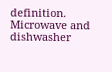definition. Microwave and dishwasher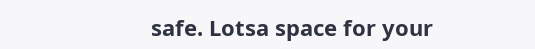safe. Lotsa space for your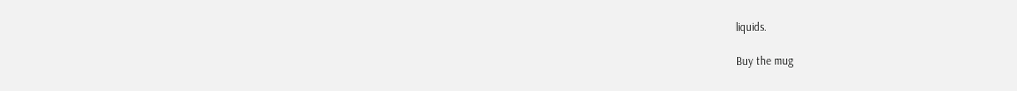liquids.

Buy the mug